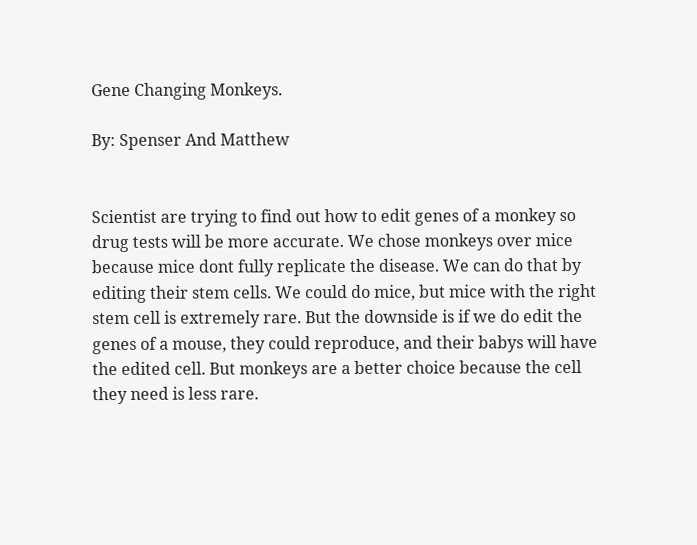Gene Changing Monkeys.

By: Spenser And Matthew


Scientist are trying to find out how to edit genes of a monkey so drug tests will be more accurate. We chose monkeys over mice because mice dont fully replicate the disease. We can do that by editing their stem cells. We could do mice, but mice with the right stem cell is extremely rare. But the downside is if we do edit the genes of a mouse, they could reproduce, and their babys will have the edited cell. But monkeys are a better choice because the cell they need is less rare.